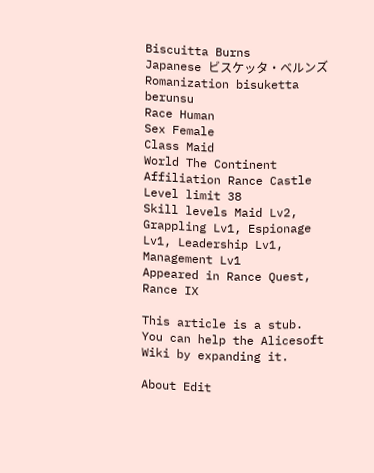Biscuitta Burns
Japanese ビスケッタ・ベルンズ
Romanization bisuketta berunsu
Race Human
Sex Female
Class Maid
World The Continent
Affiliation Rance Castle
Level limit 38
Skill levels Maid Lv2, Grappling Lv1, Espionage Lv1, Leadership Lv1, Management Lv1
Appeared in Rance Quest, Rance IX

This article is a stub. You can help the Alicesoft Wiki by expanding it.

About Edit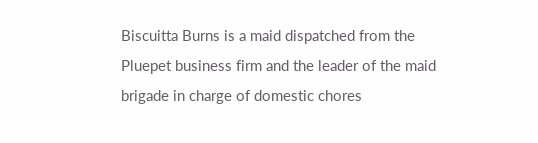Biscuitta Burns is a maid dispatched from the Pluepet business firm and the leader of the maid brigade in charge of domestic chores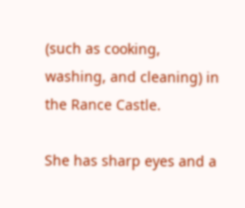(such as cooking, washing, and cleaning) in the Rance Castle.

She has sharp eyes and a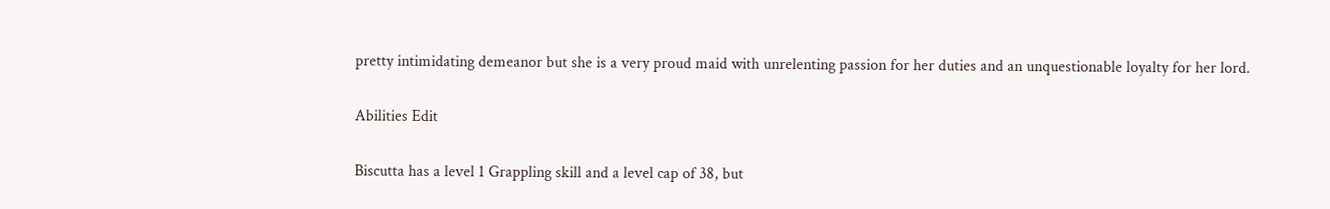pretty intimidating demeanor but she is a very proud maid with unrelenting passion for her duties and an unquestionable loyalty for her lord.

Abilities Edit

Biscutta has a level 1 Grappling skill and a level cap of 38, but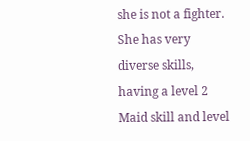she is not a fighter. She has very diverse skills, having a level 2 Maid skill and level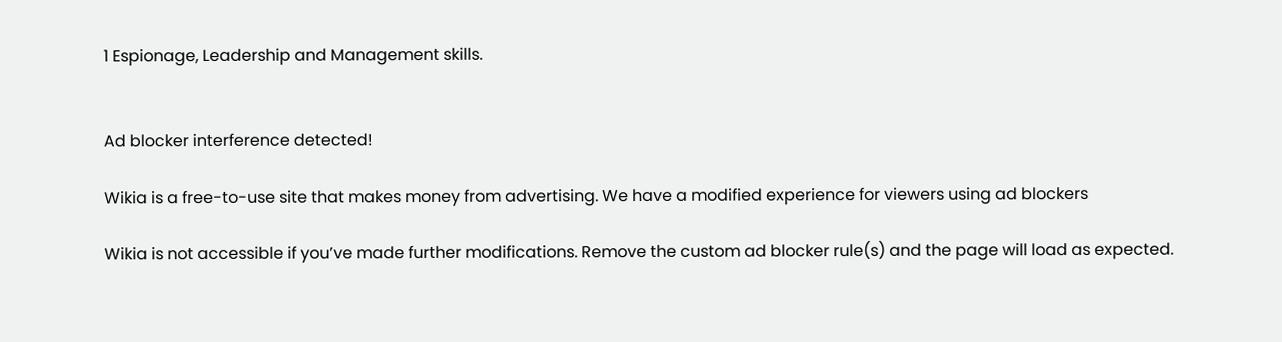1 Espionage, Leadership and Management skills.


Ad blocker interference detected!

Wikia is a free-to-use site that makes money from advertising. We have a modified experience for viewers using ad blockers

Wikia is not accessible if you’ve made further modifications. Remove the custom ad blocker rule(s) and the page will load as expected.